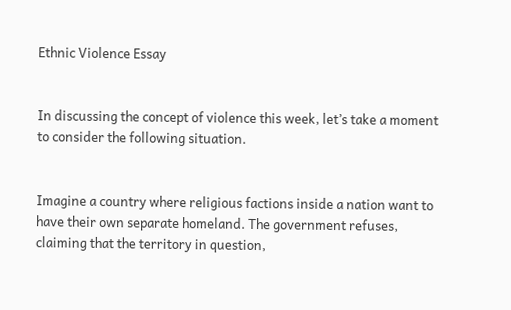Ethnic Violence Essay


In discussing the concept of violence this week, let’s take a moment to consider the following situation.


Imagine a country where religious factions inside a nation want to have their own separate homeland. The government refuses, claiming that the territory in question,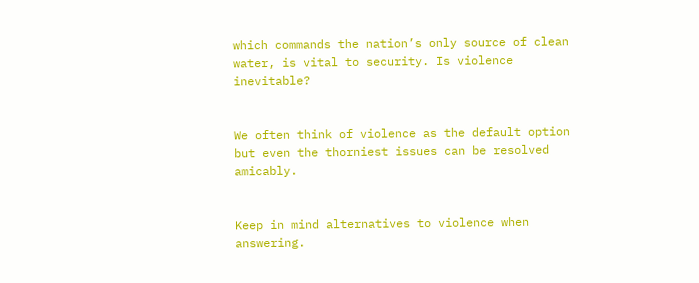which commands the nation’s only source of clean water, is vital to security. Is violence inevitable?


We often think of violence as the default option but even the thorniest issues can be resolved amicably.


Keep in mind alternatives to violence when answering.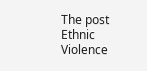The post Ethnic Violence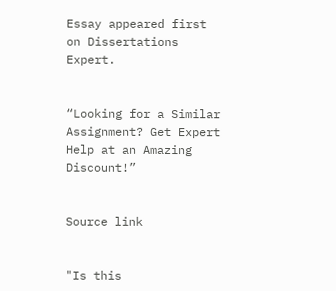Essay appeared first on Dissertations Expert.


“Looking for a Similar Assignment? Get Expert Help at an Amazing Discount!”


Source link


"Is this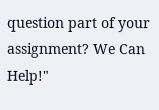question part of your assignment? We Can Help!"